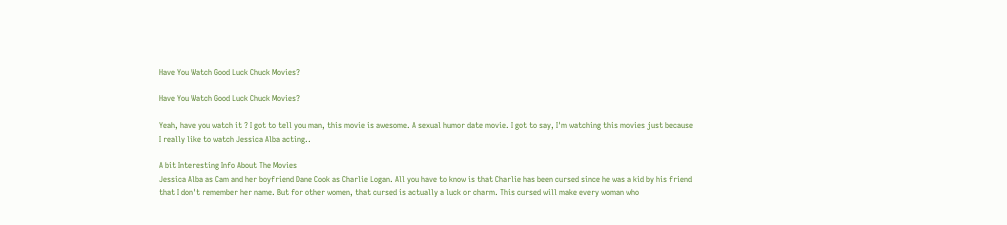Have You Watch Good Luck Chuck Movies?

Have You Watch Good Luck Chuck Movies?

Yeah, have you watch it ? I got to tell you man, this movie is awesome. A sexual humor date movie. I got to say, I'm watching this movies just because I really like to watch Jessica Alba acting..

A bit Interesting Info About The Movies
Jessica Alba as Cam and her boyfriend Dane Cook as Charlie Logan. All you have to know is that Charlie has been cursed since he was a kid by his friend that I don't remember her name. But for other women, that cursed is actually a luck or charm. This cursed will make every woman who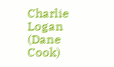Charlie Logan (Dane Cook)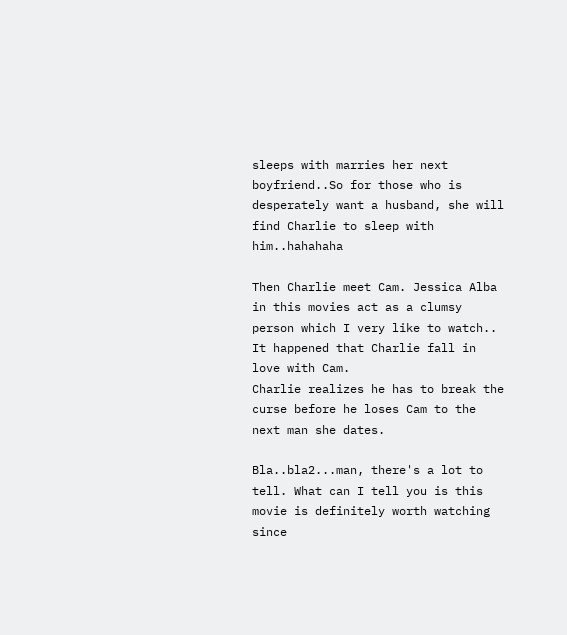sleeps with marries her next boyfriend..So for those who is desperately want a husband, she will find Charlie to sleep with him..hahahaha

Then Charlie meet Cam. Jessica Alba in this movies act as a clumsy person which I very like to watch..
It happened that Charlie fall in love with Cam.
Charlie realizes he has to break the curse before he loses Cam to the next man she dates.

Bla..bla2...man, there's a lot to tell. What can I tell you is this movie is definitely worth watching since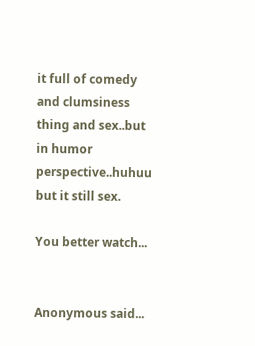it full of comedy and clumsiness thing and sex..but in humor perspective..huhuu but it still sex.

You better watch...


Anonymous said...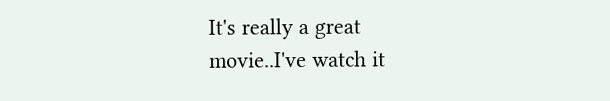It's really a great movie..I've watch it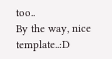too..
By the way, nice template..:D